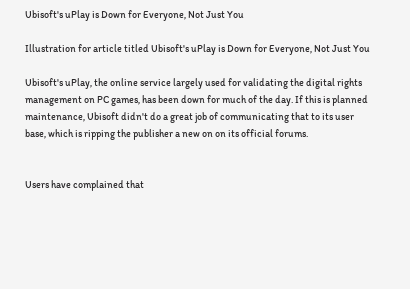Ubisoft's uPlay is Down for Everyone, Not Just You

Illustration for article titled Ubisoft's uPlay is Down for Everyone, Not Just You

Ubisoft's uPlay, the online service largely used for validating the digital rights management on PC games, has been down for much of the day. If this is planned maintenance, Ubisoft didn't do a great job of communicating that to its user base, which is ripping the publisher a new on on its official forums.


Users have complained that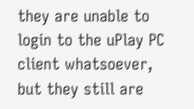they are unable to login to the uPlay PC client whatsoever, but they still are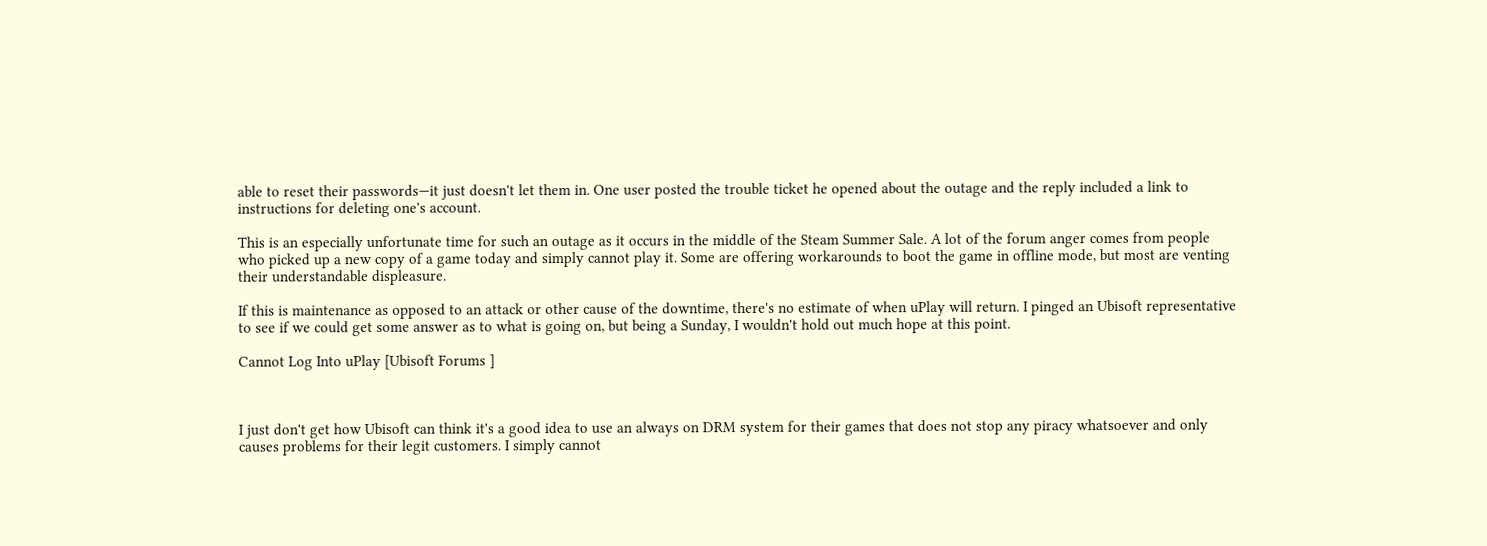able to reset their passwords—it just doesn't let them in. One user posted the trouble ticket he opened about the outage and the reply included a link to instructions for deleting one's account.

This is an especially unfortunate time for such an outage as it occurs in the middle of the Steam Summer Sale. A lot of the forum anger comes from people who picked up a new copy of a game today and simply cannot play it. Some are offering workarounds to boot the game in offline mode, but most are venting their understandable displeasure.

If this is maintenance as opposed to an attack or other cause of the downtime, there's no estimate of when uPlay will return. I pinged an Ubisoft representative to see if we could get some answer as to what is going on, but being a Sunday, I wouldn't hold out much hope at this point.

Cannot Log Into uPlay [Ubisoft Forums ]



I just don't get how Ubisoft can think it's a good idea to use an always on DRM system for their games that does not stop any piracy whatsoever and only causes problems for their legit customers. I simply cannot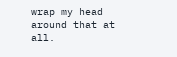wrap my head around that at all.